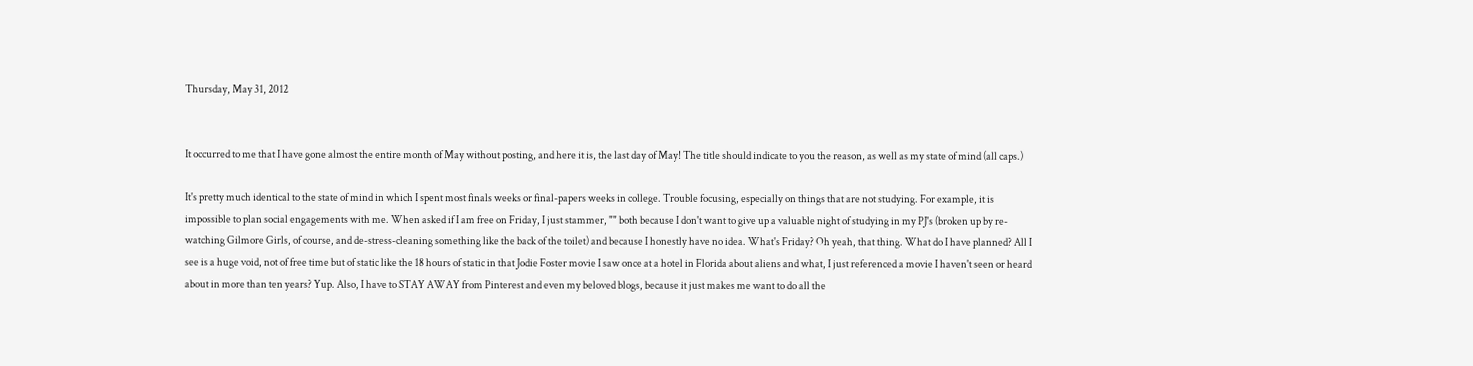Thursday, May 31, 2012


It occurred to me that I have gone almost the entire month of May without posting, and here it is, the last day of May! The title should indicate to you the reason, as well as my state of mind (all caps.)

It's pretty much identical to the state of mind in which I spent most finals weeks or final-papers weeks in college. Trouble focusing, especially on things that are not studying. For example, it is impossible to plan social engagements with me. When asked if I am free on Friday, I just stammer, "" both because I don't want to give up a valuable night of studying in my PJ's (broken up by re-watching Gilmore Girls, of course, and de-stress-cleaning something like the back of the toilet) and because I honestly have no idea. What's Friday? Oh yeah, that thing. What do I have planned? All I see is a huge void, not of free time but of static like the 18 hours of static in that Jodie Foster movie I saw once at a hotel in Florida about aliens and what, I just referenced a movie I haven't seen or heard about in more than ten years? Yup. Also, I have to STAY AWAY from Pinterest and even my beloved blogs, because it just makes me want to do all the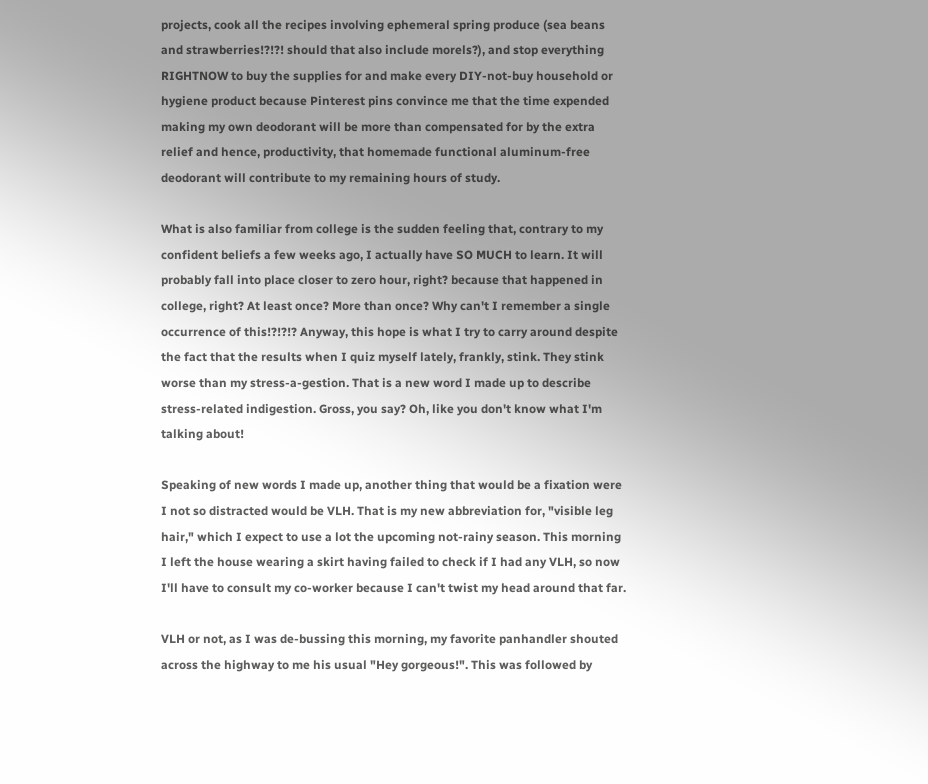projects, cook all the recipes involving ephemeral spring produce (sea beans and strawberries!?!?! should that also include morels?), and stop everything RIGHTNOW to buy the supplies for and make every DIY-not-buy household or hygiene product because Pinterest pins convince me that the time expended making my own deodorant will be more than compensated for by the extra relief and hence, productivity, that homemade functional aluminum-free deodorant will contribute to my remaining hours of study.

What is also familiar from college is the sudden feeling that, contrary to my confident beliefs a few weeks ago, I actually have SO MUCH to learn. It will probably fall into place closer to zero hour, right? because that happened in college, right? At least once? More than once? Why can't I remember a single occurrence of this!?!?!? Anyway, this hope is what I try to carry around despite the fact that the results when I quiz myself lately, frankly, stink. They stink worse than my stress-a-gestion. That is a new word I made up to describe stress-related indigestion. Gross, you say? Oh, like you don't know what I'm talking about!

Speaking of new words I made up, another thing that would be a fixation were I not so distracted would be VLH. That is my new abbreviation for, "visible leg hair," which I expect to use a lot the upcoming not-rainy season. This morning I left the house wearing a skirt having failed to check if I had any VLH, so now I'll have to consult my co-worker because I can't twist my head around that far.

VLH or not, as I was de-bussing this morning, my favorite panhandler shouted across the highway to me his usual "Hey gorgeous!". This was followed by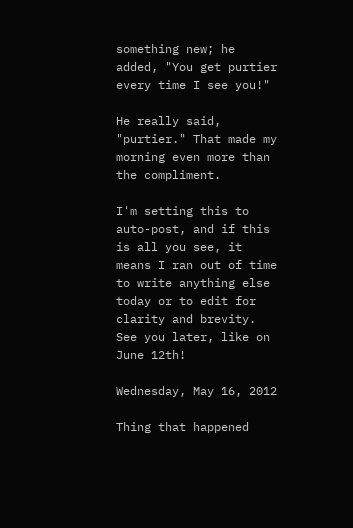something new; he added, "You get purtier every time I see you!"

He really said, "purtier." That made my morning even more than the compliment.

I'm setting this to auto-post, and if this is all you see, it means I ran out of time to write anything else today or to edit for clarity and brevity. See you later, like on June 12th!

Wednesday, May 16, 2012

Thing that happened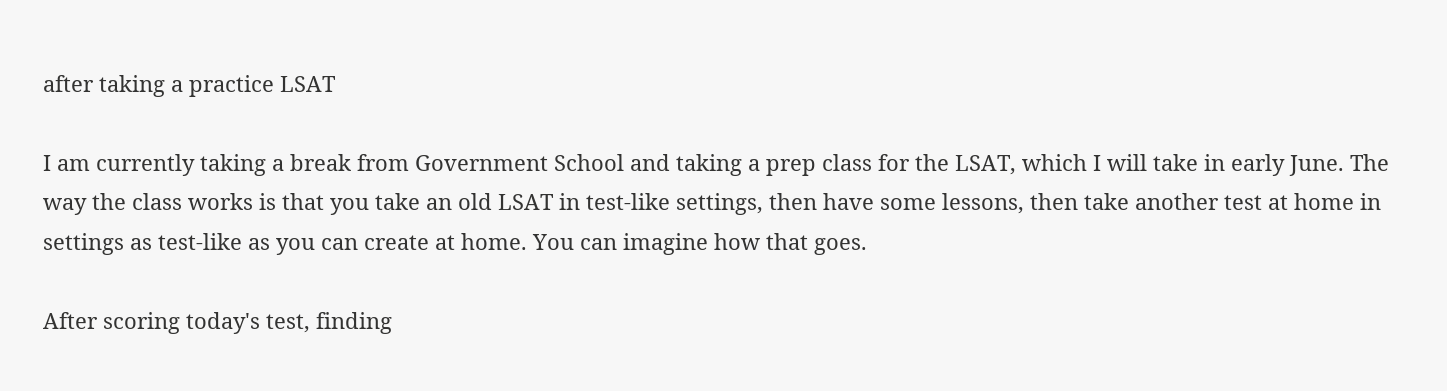after taking a practice LSAT

I am currently taking a break from Government School and taking a prep class for the LSAT, which I will take in early June. The way the class works is that you take an old LSAT in test-like settings, then have some lessons, then take another test at home in settings as test-like as you can create at home. You can imagine how that goes.

After scoring today's test, finding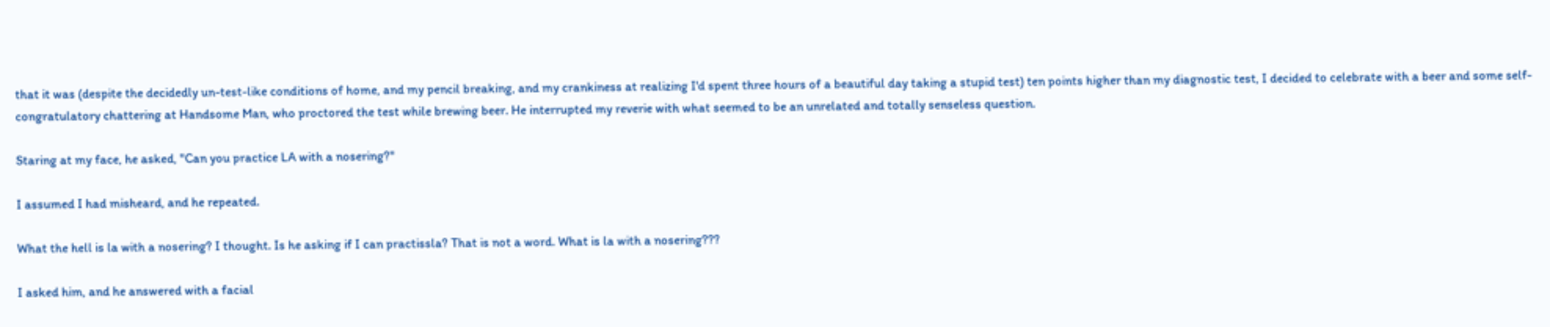that it was (despite the decidedly un-test-like conditions of home, and my pencil breaking, and my crankiness at realizing I'd spent three hours of a beautiful day taking a stupid test) ten points higher than my diagnostic test, I decided to celebrate with a beer and some self-congratulatory chattering at Handsome Man, who proctored the test while brewing beer. He interrupted my reverie with what seemed to be an unrelated and totally senseless question.

Staring at my face, he asked, "Can you practice LA with a nosering?"

I assumed I had misheard, and he repeated.

What the hell is la with a nosering? I thought. Is he asking if I can practissla? That is not a word. What is la with a nosering???

I asked him, and he answered with a facial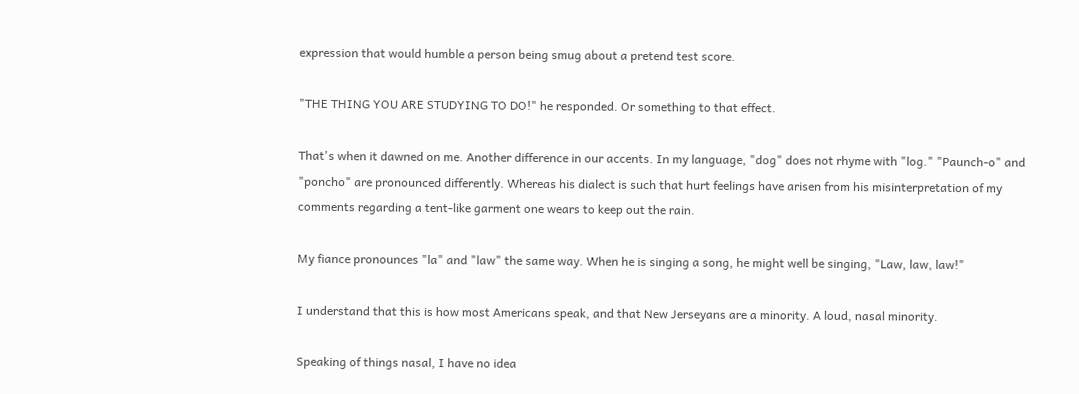expression that would humble a person being smug about a pretend test score.

"THE THING YOU ARE STUDYING TO DO!" he responded. Or something to that effect.

That's when it dawned on me. Another difference in our accents. In my language, "dog" does not rhyme with "log." "Paunch-o" and "poncho" are pronounced differently. Whereas his dialect is such that hurt feelings have arisen from his misinterpretation of my comments regarding a tent-like garment one wears to keep out the rain.

My fiance pronounces "la" and "law" the same way. When he is singing a song, he might well be singing, "Law, law, law!"

I understand that this is how most Americans speak, and that New Jerseyans are a minority. A loud, nasal minority.

Speaking of things nasal, I have no idea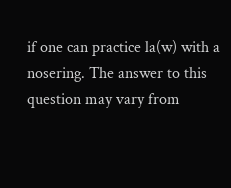if one can practice la(w) with a nosering. The answer to this question may vary from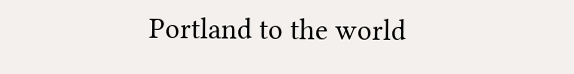Portland to the world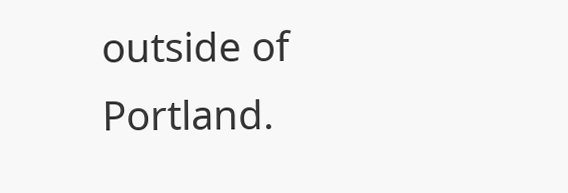outside of Portland.